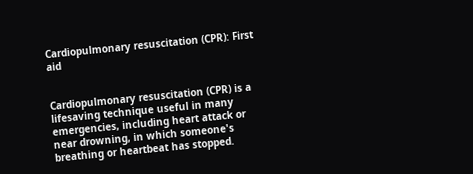Cardiopulmonary resuscitation (CPR): First aid


Cardiopulmonary resuscitation (CPR) is a lifesaving technique useful in many emergencies, including heart attack or near drowning, in which someone's breathing or heartbeat has stopped.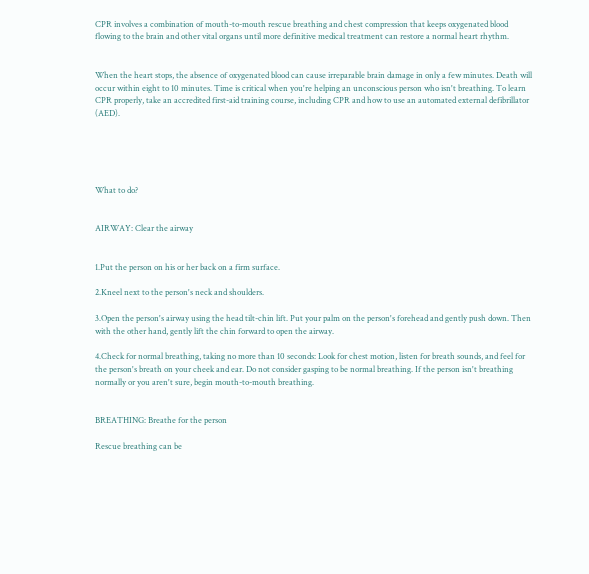CPR involves a combination of mouth-to-mouth rescue breathing and chest compression that keeps oxygenated blood flowing to the brain and other vital organs until more definitive medical treatment can restore a normal heart rhythm.


When the heart stops, the absence of oxygenated blood can cause irreparable brain damage in only a few minutes. Death will occur within eight to 10 minutes. Time is critical when you're helping an unconscious person who isn't breathing. To learn CPR properly, take an accredited first-aid training course, including CPR and how to use an automated external defibrillator (AED).





What to do?


AIRWAY: Clear the airway


1.Put the person on his or her back on a firm surface.

2.Kneel next to the person's neck and shoulders.

3.Open the person's airway using the head tilt-chin lift. Put your palm on the person's forehead and gently push down. Then with the other hand, gently lift the chin forward to open the airway.

4.Check for normal breathing, taking no more than 10 seconds: Look for chest motion, listen for breath sounds, and feel for the person's breath on your cheek and ear. Do not consider gasping to be normal breathing. If the person isn't breathing normally or you aren't sure, begin mouth-to-mouth breathing.


BREATHING: Breathe for the person

Rescue breathing can be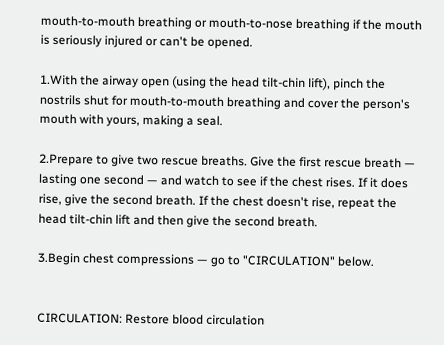mouth-to-mouth breathing or mouth-to-nose breathing if the mouth is seriously injured or can't be opened.

1.With the airway open (using the head tilt-chin lift), pinch the nostrils shut for mouth-to-mouth breathing and cover the person's mouth with yours, making a seal.

2.Prepare to give two rescue breaths. Give the first rescue breath — lasting one second — and watch to see if the chest rises. If it does rise, give the second breath. If the chest doesn't rise, repeat the head tilt-chin lift and then give the second breath.

3.Begin chest compressions — go to "CIRCULATION" below.


CIRCULATION: Restore blood circulation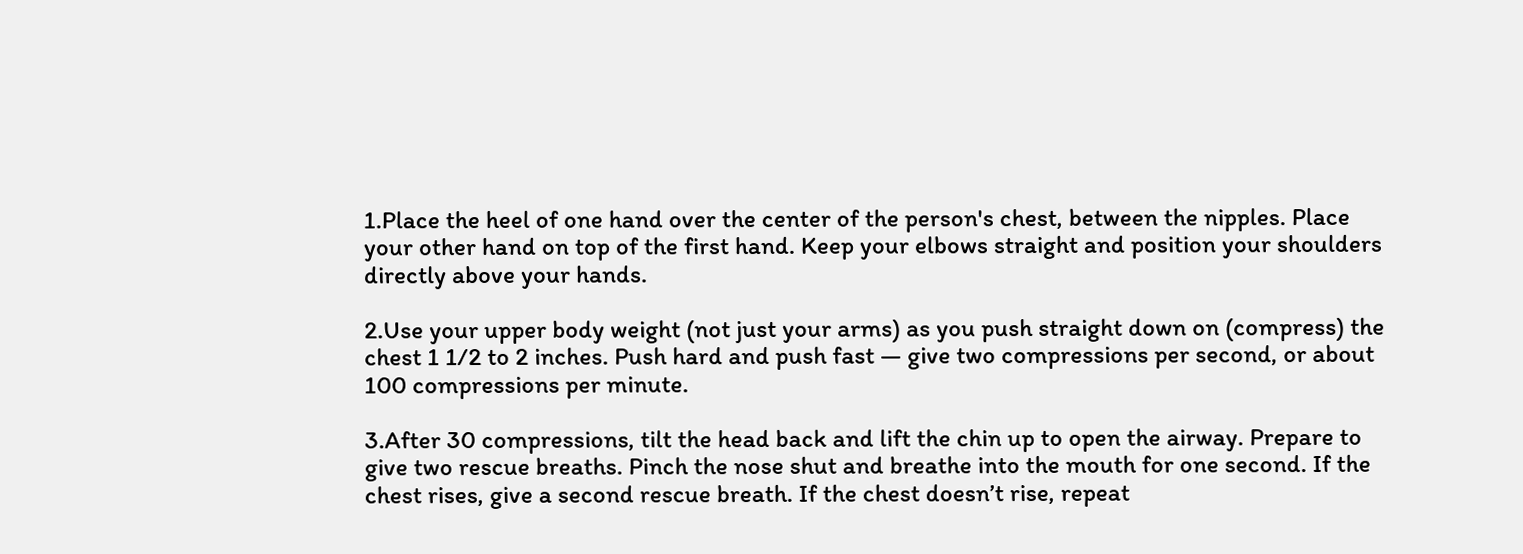1.Place the heel of one hand over the center of the person's chest, between the nipples. Place your other hand on top of the first hand. Keep your elbows straight and position your shoulders directly above your hands.

2.Use your upper body weight (not just your arms) as you push straight down on (compress) the chest 1 1/2 to 2 inches. Push hard and push fast — give two compressions per second, or about 100 compressions per minute.

3.After 30 compressions, tilt the head back and lift the chin up to open the airway. Prepare to give two rescue breaths. Pinch the nose shut and breathe into the mouth for one second. If the chest rises, give a second rescue breath. If the chest doesn’t rise, repeat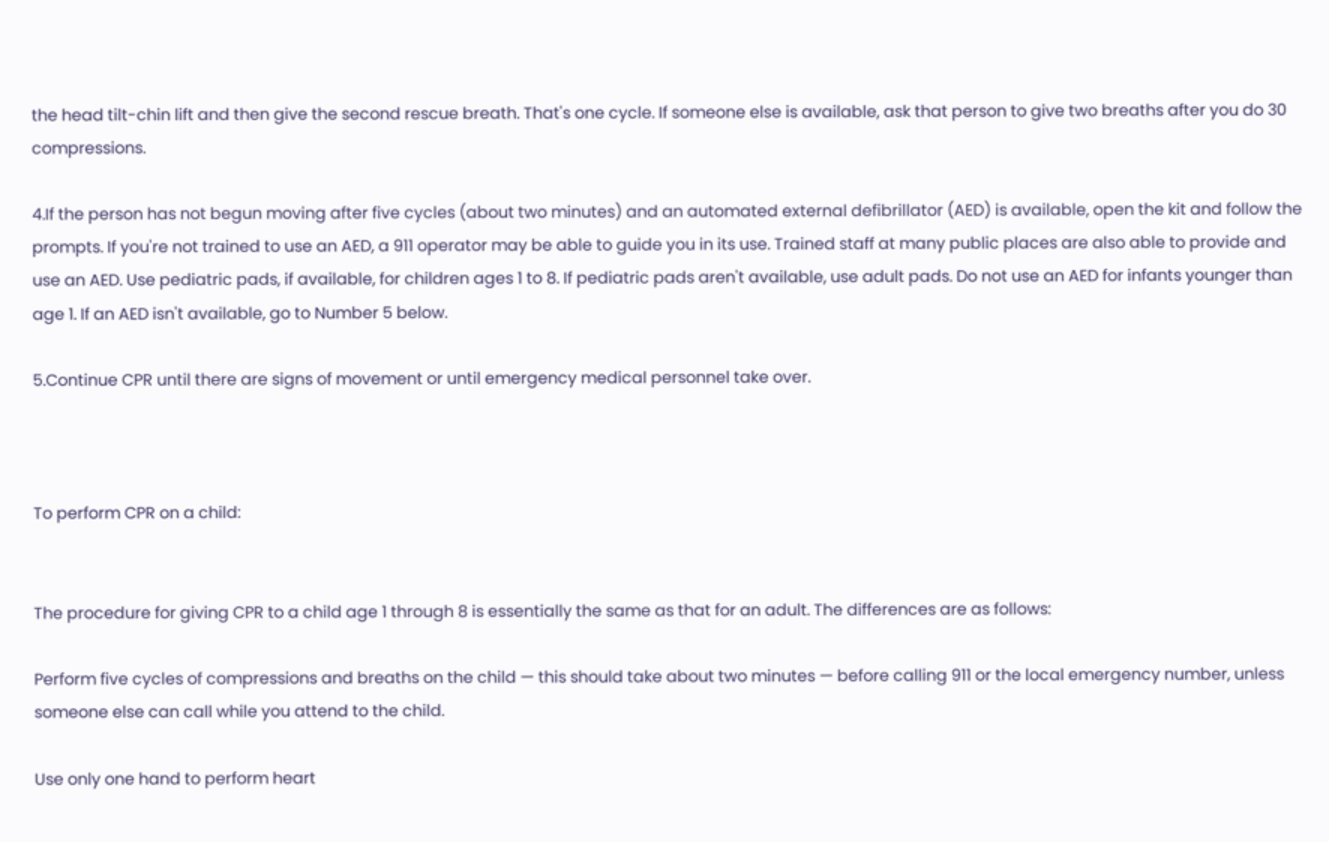the head tilt-chin lift and then give the second rescue breath. That's one cycle. If someone else is available, ask that person to give two breaths after you do 30 compressions.

4.If the person has not begun moving after five cycles (about two minutes) and an automated external defibrillator (AED) is available, open the kit and follow the prompts. If you're not trained to use an AED, a 911 operator may be able to guide you in its use. Trained staff at many public places are also able to provide and use an AED. Use pediatric pads, if available, for children ages 1 to 8. If pediatric pads aren't available, use adult pads. Do not use an AED for infants younger than age 1. If an AED isn't available, go to Number 5 below.

5.Continue CPR until there are signs of movement or until emergency medical personnel take over.



To perform CPR on a child:


The procedure for giving CPR to a child age 1 through 8 is essentially the same as that for an adult. The differences are as follows:

Perform five cycles of compressions and breaths on the child — this should take about two minutes — before calling 911 or the local emergency number, unless someone else can call while you attend to the child.

Use only one hand to perform heart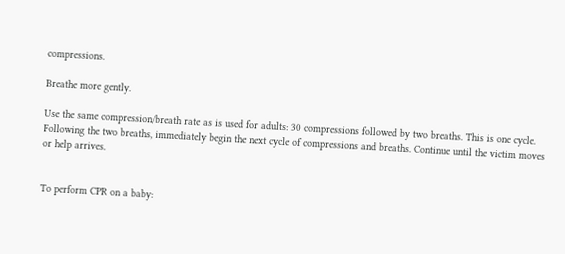compressions.

Breathe more gently.

Use the same compression/breath rate as is used for adults: 30 compressions followed by two breaths. This is one cycle. Following the two breaths, immediately begin the next cycle of compressions and breaths. Continue until the victim moves or help arrives.


To perform CPR on a baby: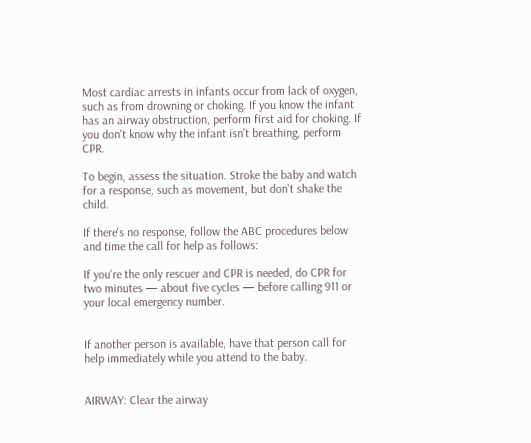Most cardiac arrests in infants occur from lack of oxygen, such as from drowning or choking. If you know the infant has an airway obstruction, perform first aid for choking. If you don't know why the infant isn't breathing, perform CPR.

To begin, assess the situation. Stroke the baby and watch for a response, such as movement, but don't shake the child.

If there's no response, follow the ABC procedures below and time the call for help as follows:

If you're the only rescuer and CPR is needed, do CPR for two minutes — about five cycles — before calling 911 or your local emergency number.


If another person is available, have that person call for help immediately while you attend to the baby.


AIRWAY: Clear the airway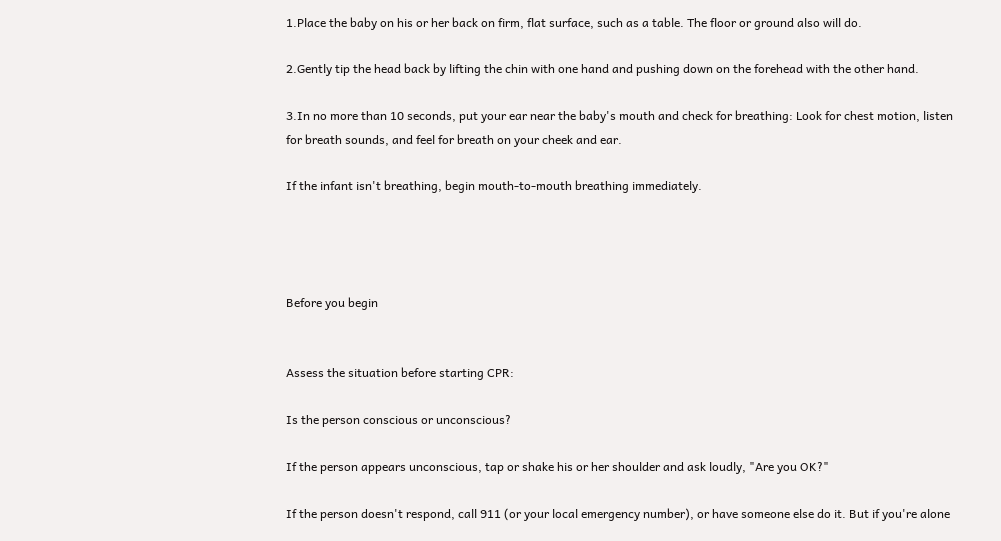1.Place the baby on his or her back on firm, flat surface, such as a table. The floor or ground also will do.

2.Gently tip the head back by lifting the chin with one hand and pushing down on the forehead with the other hand.

3.In no more than 10 seconds, put your ear near the baby's mouth and check for breathing: Look for chest motion, listen for breath sounds, and feel for breath on your cheek and ear.

If the infant isn't breathing, begin mouth-to-mouth breathing immediately.




Before you begin


Assess the situation before starting CPR:

Is the person conscious or unconscious?

If the person appears unconscious, tap or shake his or her shoulder and ask loudly, "Are you OK?"

If the person doesn't respond, call 911 (or your local emergency number), or have someone else do it. But if you're alone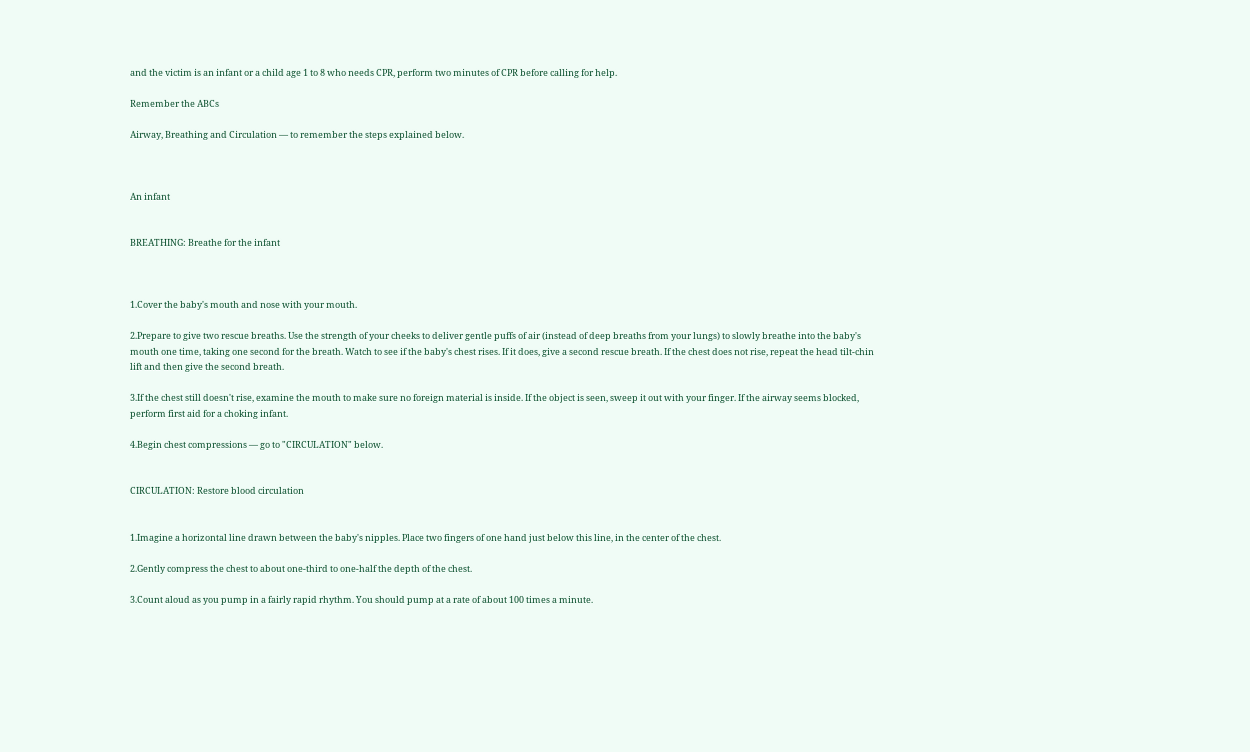and the victim is an infant or a child age 1 to 8 who needs CPR, perform two minutes of CPR before calling for help.

Remember the ABCs

Airway, Breathing and Circulation — to remember the steps explained below.



An infant


BREATHING: Breathe for the infant



1.Cover the baby's mouth and nose with your mouth.

2.Prepare to give two rescue breaths. Use the strength of your cheeks to deliver gentle puffs of air (instead of deep breaths from your lungs) to slowly breathe into the baby's mouth one time, taking one second for the breath. Watch to see if the baby's chest rises. If it does, give a second rescue breath. If the chest does not rise, repeat the head tilt-chin lift and then give the second breath.

3.If the chest still doesn't rise, examine the mouth to make sure no foreign material is inside. If the object is seen, sweep it out with your finger. If the airway seems blocked, perform first aid for a choking infant.

4.Begin chest compressions — go to "CIRCULATION" below.


CIRCULATION: Restore blood circulation


1.Imagine a horizontal line drawn between the baby's nipples. Place two fingers of one hand just below this line, in the center of the chest.

2.Gently compress the chest to about one-third to one-half the depth of the chest.

3.Count aloud as you pump in a fairly rapid rhythm. You should pump at a rate of about 100 times a minute.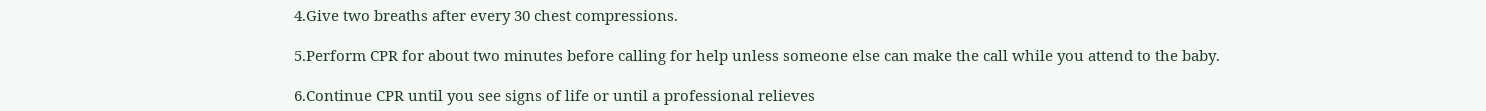4.Give two breaths after every 30 chest compressions.

5.Perform CPR for about two minutes before calling for help unless someone else can make the call while you attend to the baby.

6.Continue CPR until you see signs of life or until a professional relieves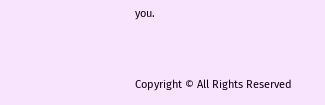you.


Copyright © All Rights Reserved